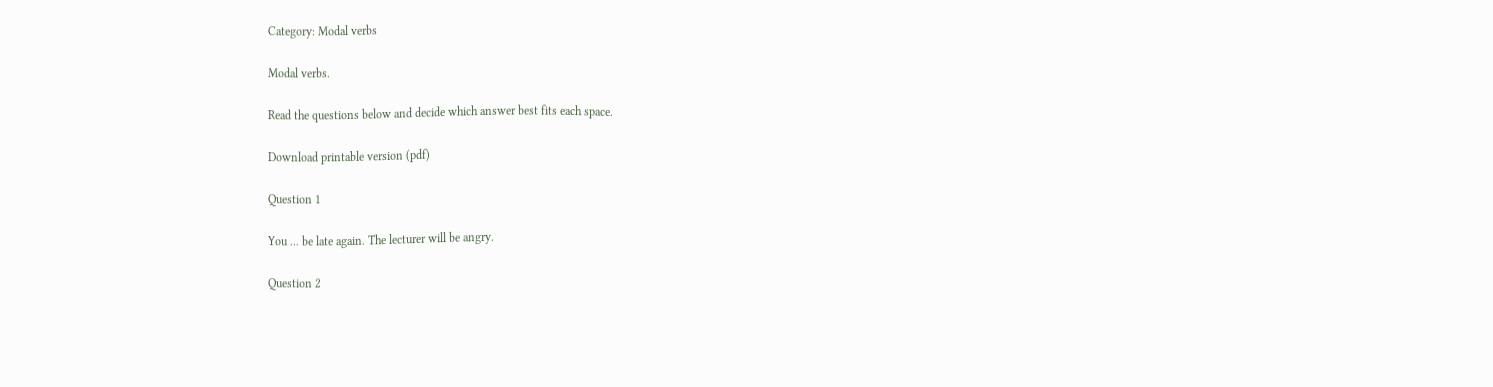Category: Modal verbs

Modal verbs.

Read the questions below and decide which answer best fits each space.

Download printable version (pdf)

Question 1

You ... be late again. The lecturer will be angry.

Question 2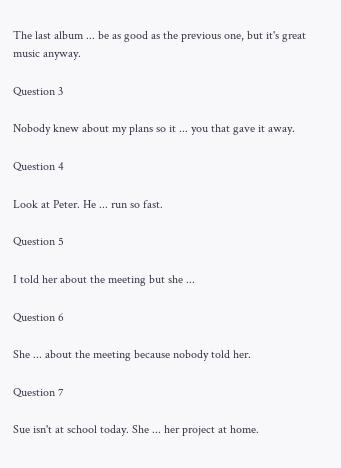The last album ... be as good as the previous one, but it's great music anyway.

Question 3

Nobody knew about my plans so it ... you that gave it away.

Question 4

Look at Peter. He ... run so fast.

Question 5

I told her about the meeting but she ...

Question 6

She ... about the meeting because nobody told her.

Question 7

Sue isn't at school today. She ... her project at home.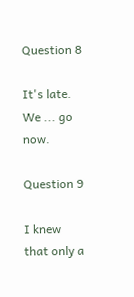Question 8

It's late. We ... go now.

Question 9

I knew that only a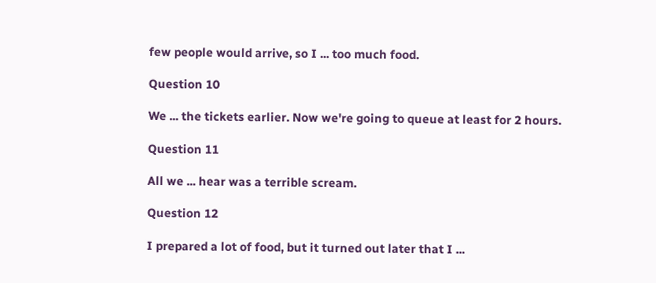few people would arrive, so I ... too much food.

Question 10

We ... the tickets earlier. Now we're going to queue at least for 2 hours.

Question 11

All we ... hear was a terrible scream.

Question 12

I prepared a lot of food, but it turned out later that I ...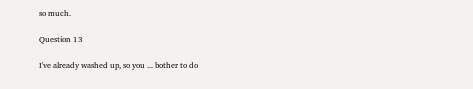so much.

Question 13

I've already washed up, so you ... bother to do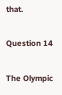that.

Question 14

The Olympic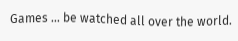Games ... be watched all over the world.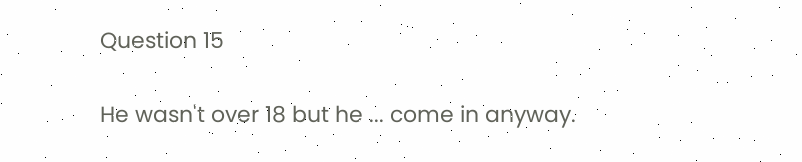Question 15

He wasn't over 18 but he ... come in anyway.